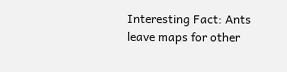Interesting Fact: Ants leave maps for other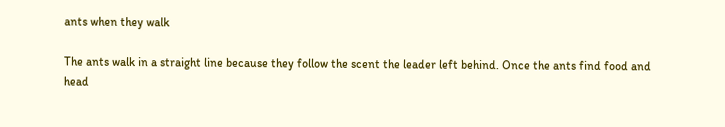ants when they walk

The ants walk in a straight line because they follow the scent the leader left behind. Once the ants find food and head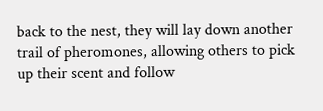back to the nest, they will lay down another trail of pheromones, allowing others to pick up their scent and follow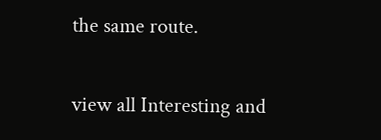the same route.

view all Interesting and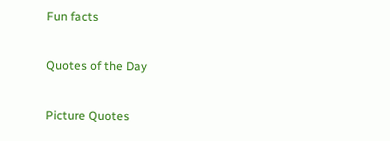Fun facts

Quotes of the Day

Picture Quotes